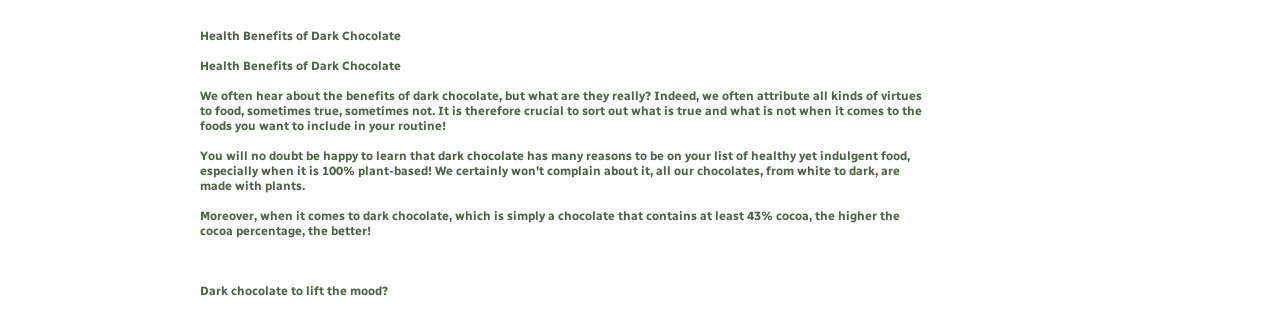Health Benefits of Dark Chocolate

Health Benefits of Dark Chocolate

We often hear about the benefits of dark chocolate, but what are they really? Indeed, we often attribute all kinds of virtues to food, sometimes true, sometimes not. It is therefore crucial to sort out what is true and what is not when it comes to the foods you want to include in your routine!

You will no doubt be happy to learn that dark chocolate has many reasons to be on your list of healthy yet indulgent food, especially when it is 100% plant-based! We certainly won't complain about it, all our chocolates, from white to dark, are made with plants.

Moreover, when it comes to dark chocolate, which is simply a chocolate that contains at least 43% cocoa, the higher the cocoa percentage, the better!



Dark chocolate to lift the mood?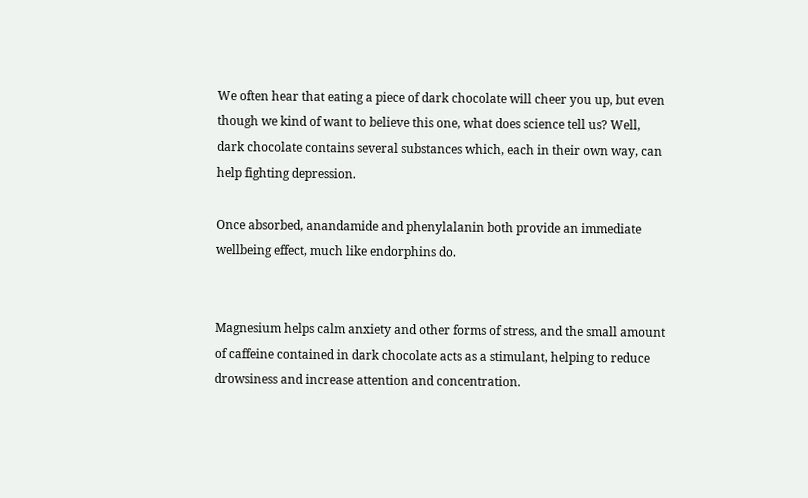We often hear that eating a piece of dark chocolate will cheer you up, but even though we kind of want to believe this one, what does science tell us? Well, dark chocolate contains several substances which, each in their own way, can help fighting depression.

Once absorbed, anandamide and phenylalanin both provide an immediate wellbeing effect, much like endorphins do.


Magnesium helps calm anxiety and other forms of stress, and the small amount of caffeine contained in dark chocolate acts as a stimulant, helping to reduce drowsiness and increase attention and concentration.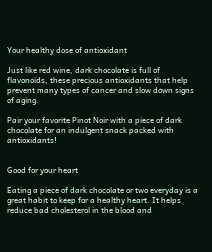Your healthy dose of antioxidant

Just like red wine, dark chocolate is full of flavonoids, these precious antioxidants that help prevent many types of cancer and slow down signs of aging.

Pair your favorite Pinot Noir with a piece of dark chocolate for an indulgent snack packed with antioxidants!


Good for your heart

Eating a piece of dark chocolate or two everyday is a great habit to keep for a healthy heart. It helps reduce bad cholesterol in the blood and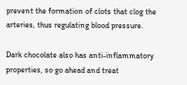prevent the formation of clots that clog the arteries, thus regulating blood pressure.

Dark chocolate also has anti-inflammatory properties, so go ahead and treat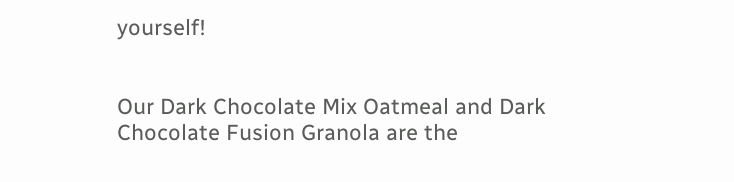yourself!


Our Dark Chocolate Mix Oatmeal and Dark Chocolate Fusion Granola are the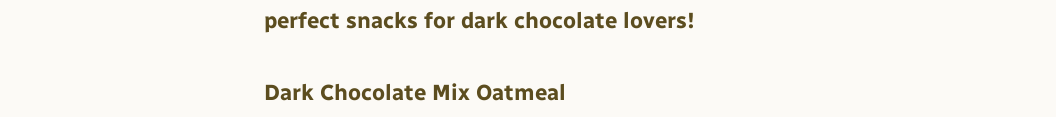perfect snacks for dark chocolate lovers!


Dark Chocolate Mix Oatmeal